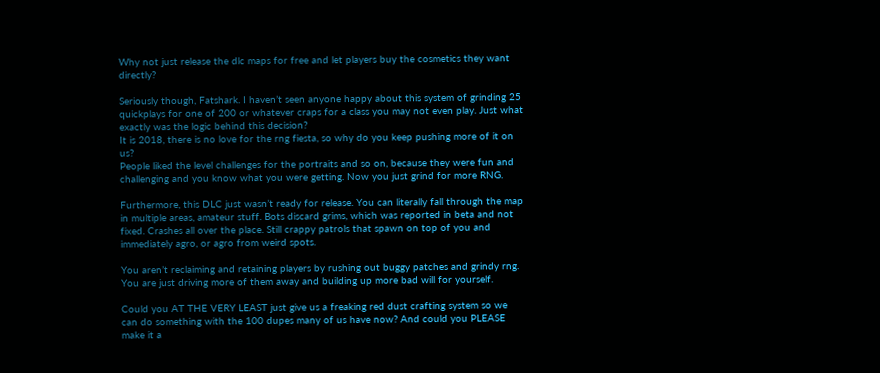Why not just release the dlc maps for free and let players buy the cosmetics they want directly?

Seriously though, Fatshark. I haven’t seen anyone happy about this system of grinding 25 quickplays for one of 200 or whatever craps for a class you may not even play. Just what exactly was the logic behind this decision?
It is 2018, there is no love for the rng fiesta, so why do you keep pushing more of it on us?
People liked the level challenges for the portraits and so on, because they were fun and challenging and you know what you were getting. Now you just grind for more RNG.

Furthermore, this DLC just wasn’t ready for release. You can literally fall through the map in multiple areas, amateur stuff. Bots discard grims, which was reported in beta and not fixed. Crashes all over the place. Still crappy patrols that spawn on top of you and immediately agro, or agro from weird spots.

You aren’t reclaiming and retaining players by rushing out buggy patches and grindy rng. You are just driving more of them away and building up more bad will for yourself.

Could you AT THE VERY LEAST just give us a freaking red dust crafting system so we can do something with the 100 dupes many of us have now? And could you PLEASE make it a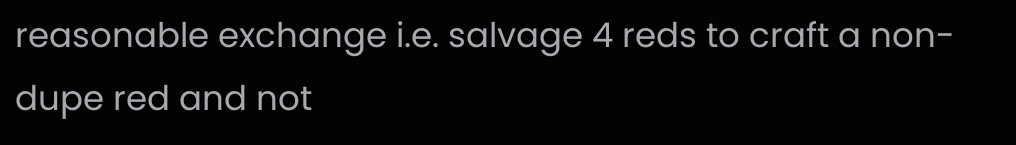reasonable exchange i.e. salvage 4 reds to craft a non-dupe red and not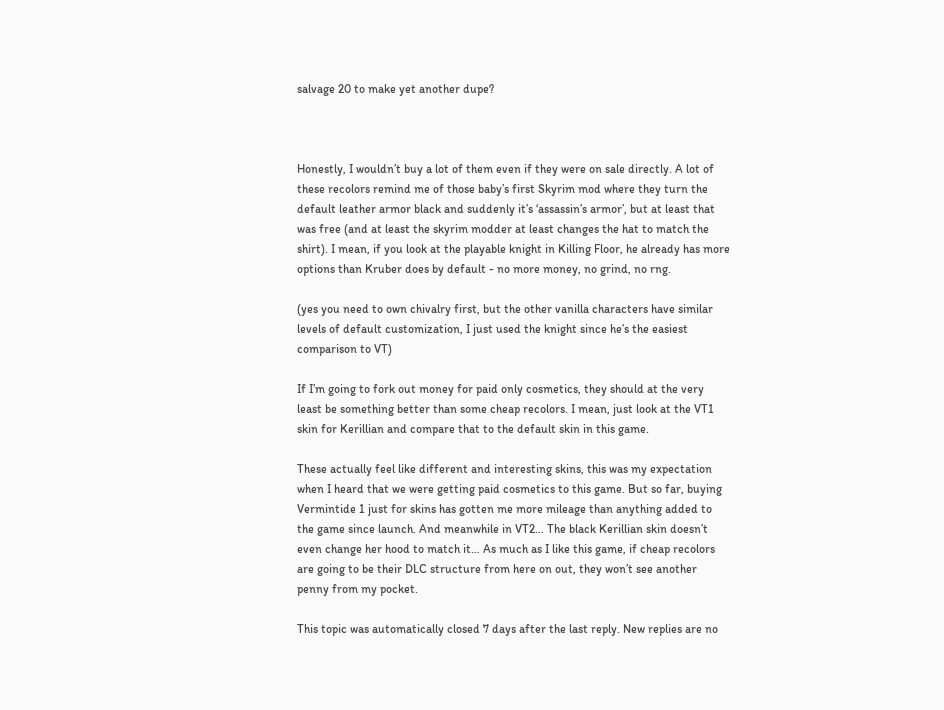salvage 20 to make yet another dupe?



Honestly, I wouldn’t buy a lot of them even if they were on sale directly. A lot of these recolors remind me of those baby’s first Skyrim mod where they turn the default leather armor black and suddenly it’s ‘assassin’s armor’, but at least that was free (and at least the skyrim modder at least changes the hat to match the shirt). I mean, if you look at the playable knight in Killing Floor, he already has more options than Kruber does by default - no more money, no grind, no rng.

(yes you need to own chivalry first, but the other vanilla characters have similar levels of default customization, I just used the knight since he’s the easiest comparison to VT)

If I’m going to fork out money for paid only cosmetics, they should at the very least be something better than some cheap recolors. I mean, just look at the VT1 skin for Kerillian and compare that to the default skin in this game.

These actually feel like different and interesting skins, this was my expectation when I heard that we were getting paid cosmetics to this game. But so far, buying Vermintide 1 just for skins has gotten me more mileage than anything added to the game since launch. And meanwhile in VT2… The black Kerillian skin doesn’t even change her hood to match it… As much as I like this game, if cheap recolors are going to be their DLC structure from here on out, they won’t see another penny from my pocket.

This topic was automatically closed 7 days after the last reply. New replies are no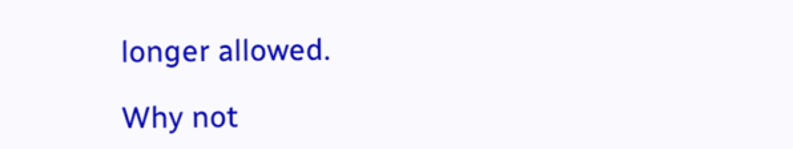longer allowed.

Why not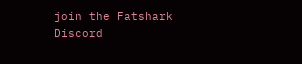join the Fatshark Discord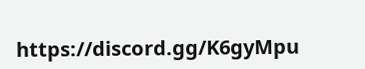https://discord.gg/K6gyMpu